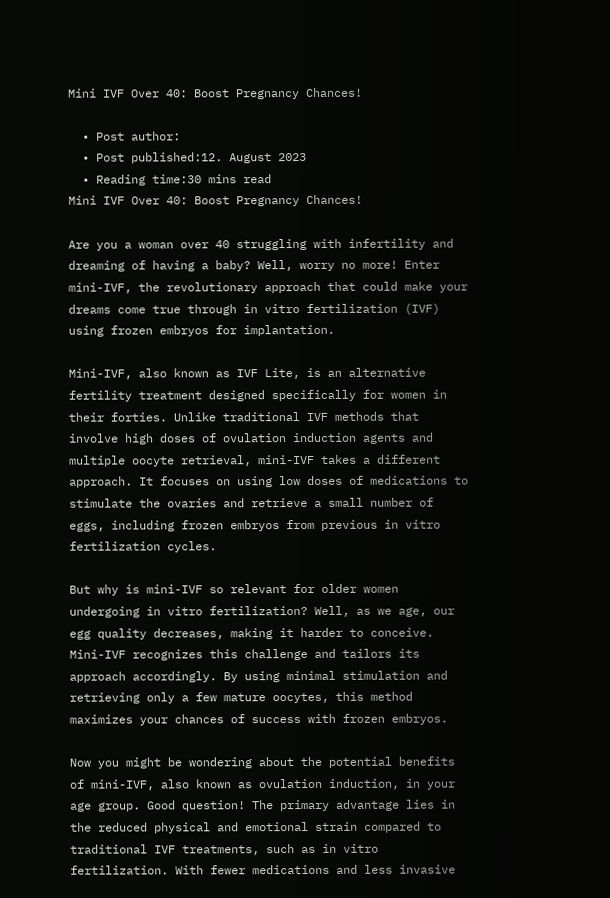Mini IVF Over 40: Boost Pregnancy Chances!

  • Post author:
  • Post published:12. August 2023
  • Reading time:30 mins read
Mini IVF Over 40: Boost Pregnancy Chances!

Are you a woman over 40 struggling with infertility and dreaming of having a baby? Well, worry no more! Enter mini-IVF, the revolutionary approach that could make your dreams come true through in vitro fertilization (IVF) using frozen embryos for implantation.

Mini-IVF, also known as IVF Lite, is an alternative fertility treatment designed specifically for women in their forties. Unlike traditional IVF methods that involve high doses of ovulation induction agents and multiple oocyte retrieval, mini-IVF takes a different approach. It focuses on using low doses of medications to stimulate the ovaries and retrieve a small number of eggs, including frozen embryos from previous in vitro fertilization cycles.

But why is mini-IVF so relevant for older women undergoing in vitro fertilization? Well, as we age, our egg quality decreases, making it harder to conceive. Mini-IVF recognizes this challenge and tailors its approach accordingly. By using minimal stimulation and retrieving only a few mature oocytes, this method maximizes your chances of success with frozen embryos.

Now you might be wondering about the potential benefits of mini-IVF, also known as ovulation induction, in your age group. Good question! The primary advantage lies in the reduced physical and emotional strain compared to traditional IVF treatments, such as in vitro fertilization. With fewer medications and less invasive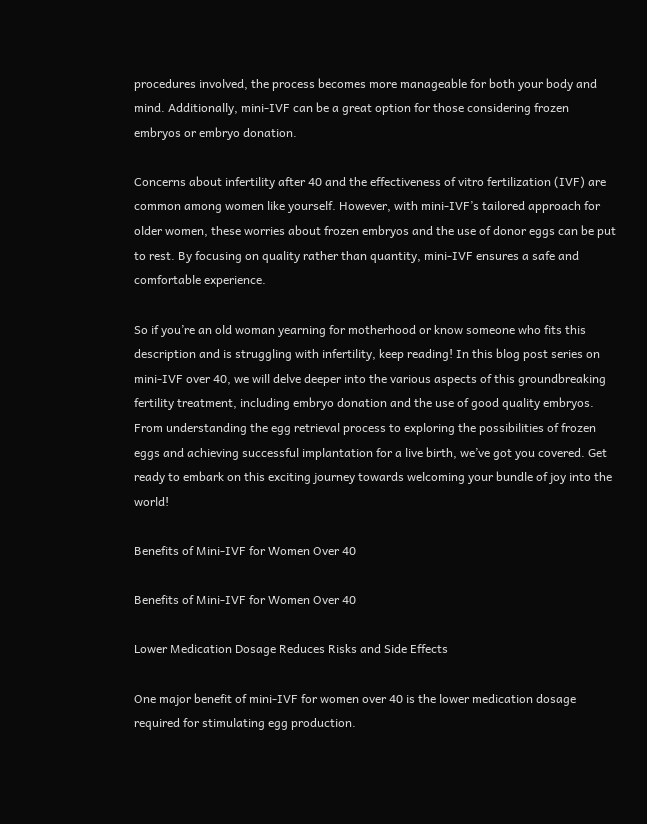procedures involved, the process becomes more manageable for both your body and mind. Additionally, mini-IVF can be a great option for those considering frozen embryos or embryo donation.

Concerns about infertility after 40 and the effectiveness of vitro fertilization (IVF) are common among women like yourself. However, with mini-IVF’s tailored approach for older women, these worries about frozen embryos and the use of donor eggs can be put to rest. By focusing on quality rather than quantity, mini-IVF ensures a safe and comfortable experience.

So if you’re an old woman yearning for motherhood or know someone who fits this description and is struggling with infertility, keep reading! In this blog post series on mini-IVF over 40, we will delve deeper into the various aspects of this groundbreaking fertility treatment, including embryo donation and the use of good quality embryos. From understanding the egg retrieval process to exploring the possibilities of frozen eggs and achieving successful implantation for a live birth, we’ve got you covered. Get ready to embark on this exciting journey towards welcoming your bundle of joy into the world!

Benefits of Mini-IVF for Women Over 40

Benefits of Mini-IVF for Women Over 40

Lower Medication Dosage Reduces Risks and Side Effects

One major benefit of mini-IVF for women over 40 is the lower medication dosage required for stimulating egg production.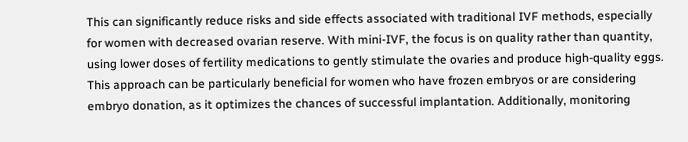This can significantly reduce risks and side effects associated with traditional IVF methods, especially for women with decreased ovarian reserve. With mini-IVF, the focus is on quality rather than quantity, using lower doses of fertility medications to gently stimulate the ovaries and produce high-quality eggs. This approach can be particularly beneficial for women who have frozen embryos or are considering embryo donation, as it optimizes the chances of successful implantation. Additionally, monitoring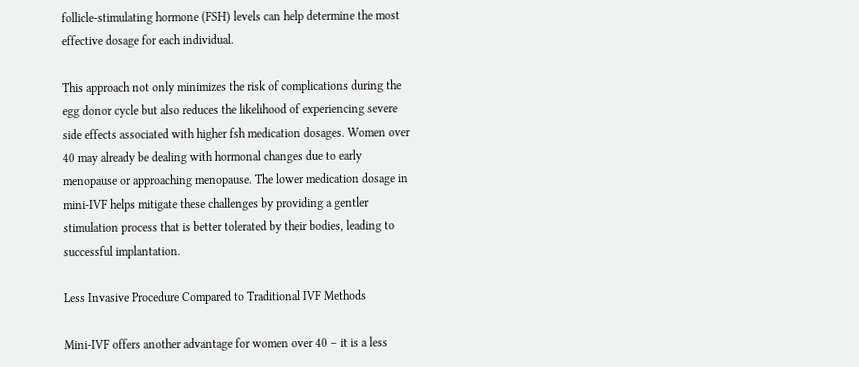follicle-stimulating hormone (FSH) levels can help determine the most effective dosage for each individual.

This approach not only minimizes the risk of complications during the egg donor cycle but also reduces the likelihood of experiencing severe side effects associated with higher fsh medication dosages. Women over 40 may already be dealing with hormonal changes due to early menopause or approaching menopause. The lower medication dosage in mini-IVF helps mitigate these challenges by providing a gentler stimulation process that is better tolerated by their bodies, leading to successful implantation.

Less Invasive Procedure Compared to Traditional IVF Methods

Mini-IVF offers another advantage for women over 40 – it is a less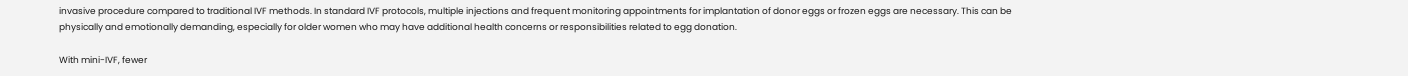invasive procedure compared to traditional IVF methods. In standard IVF protocols, multiple injections and frequent monitoring appointments for implantation of donor eggs or frozen eggs are necessary. This can be physically and emotionally demanding, especially for older women who may have additional health concerns or responsibilities related to egg donation.

With mini-IVF, fewer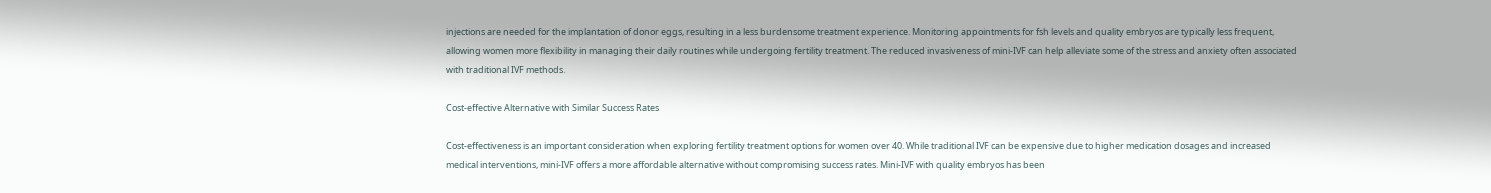injections are needed for the implantation of donor eggs, resulting in a less burdensome treatment experience. Monitoring appointments for fsh levels and quality embryos are typically less frequent, allowing women more flexibility in managing their daily routines while undergoing fertility treatment. The reduced invasiveness of mini-IVF can help alleviate some of the stress and anxiety often associated with traditional IVF methods.

Cost-effective Alternative with Similar Success Rates

Cost-effectiveness is an important consideration when exploring fertility treatment options for women over 40. While traditional IVF can be expensive due to higher medication dosages and increased medical interventions, mini-IVF offers a more affordable alternative without compromising success rates. Mini-IVF with quality embryos has been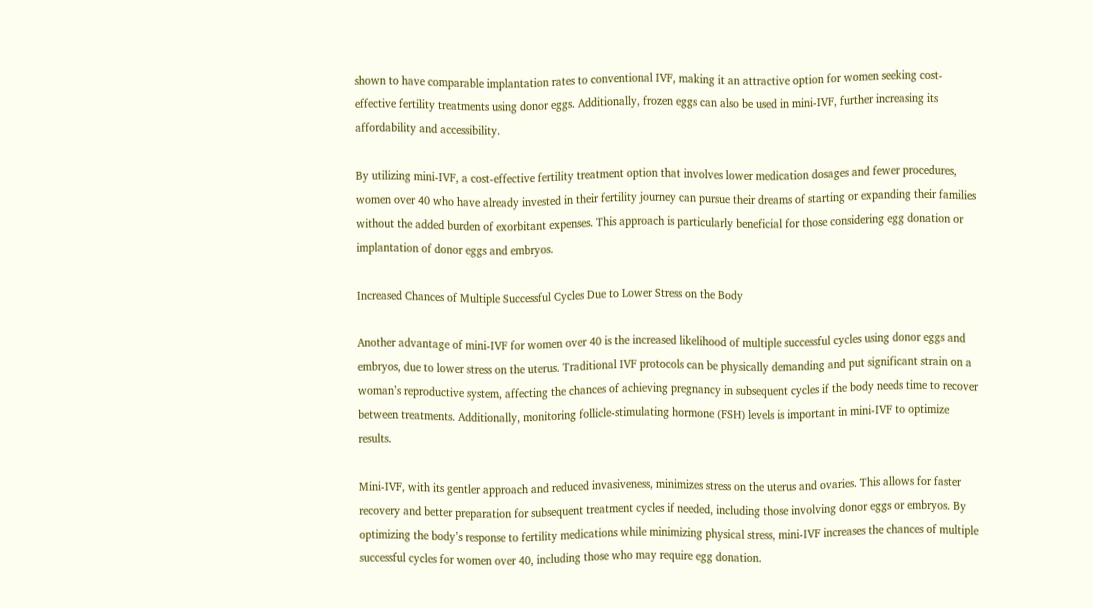shown to have comparable implantation rates to conventional IVF, making it an attractive option for women seeking cost-effective fertility treatments using donor eggs. Additionally, frozen eggs can also be used in mini-IVF, further increasing its affordability and accessibility.

By utilizing mini-IVF, a cost-effective fertility treatment option that involves lower medication dosages and fewer procedures, women over 40 who have already invested in their fertility journey can pursue their dreams of starting or expanding their families without the added burden of exorbitant expenses. This approach is particularly beneficial for those considering egg donation or implantation of donor eggs and embryos.

Increased Chances of Multiple Successful Cycles Due to Lower Stress on the Body

Another advantage of mini-IVF for women over 40 is the increased likelihood of multiple successful cycles using donor eggs and embryos, due to lower stress on the uterus. Traditional IVF protocols can be physically demanding and put significant strain on a woman’s reproductive system, affecting the chances of achieving pregnancy in subsequent cycles if the body needs time to recover between treatments. Additionally, monitoring follicle-stimulating hormone (FSH) levels is important in mini-IVF to optimize results.

Mini-IVF, with its gentler approach and reduced invasiveness, minimizes stress on the uterus and ovaries. This allows for faster recovery and better preparation for subsequent treatment cycles if needed, including those involving donor eggs or embryos. By optimizing the body’s response to fertility medications while minimizing physical stress, mini-IVF increases the chances of multiple successful cycles for women over 40, including those who may require egg donation.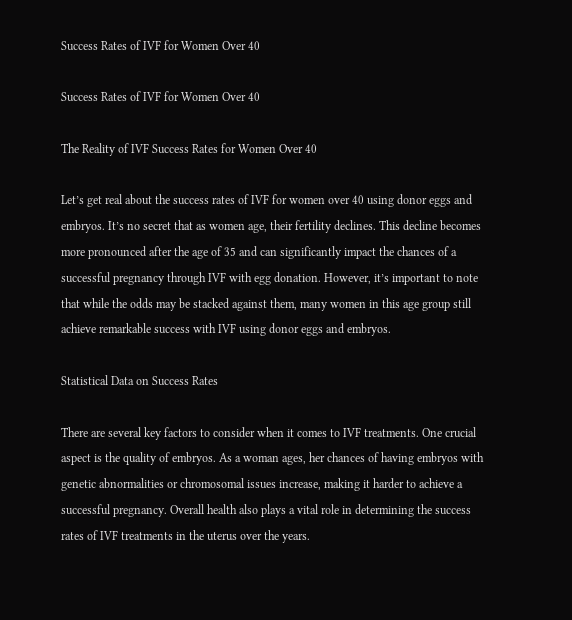Success Rates of IVF for Women Over 40

Success Rates of IVF for Women Over 40

The Reality of IVF Success Rates for Women Over 40

Let’s get real about the success rates of IVF for women over 40 using donor eggs and embryos. It’s no secret that as women age, their fertility declines. This decline becomes more pronounced after the age of 35 and can significantly impact the chances of a successful pregnancy through IVF with egg donation. However, it’s important to note that while the odds may be stacked against them, many women in this age group still achieve remarkable success with IVF using donor eggs and embryos.

Statistical Data on Success Rates

There are several key factors to consider when it comes to IVF treatments. One crucial aspect is the quality of embryos. As a woman ages, her chances of having embryos with genetic abnormalities or chromosomal issues increase, making it harder to achieve a successful pregnancy. Overall health also plays a vital role in determining the success rates of IVF treatments in the uterus over the years.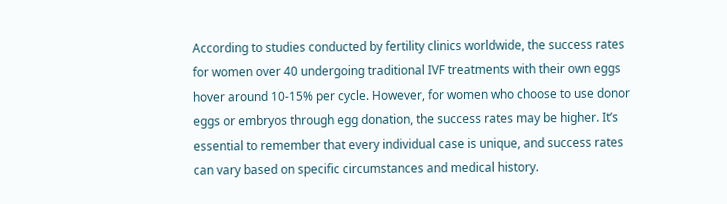According to studies conducted by fertility clinics worldwide, the success rates for women over 40 undergoing traditional IVF treatments with their own eggs hover around 10-15% per cycle. However, for women who choose to use donor eggs or embryos through egg donation, the success rates may be higher. It’s essential to remember that every individual case is unique, and success rates can vary based on specific circumstances and medical history.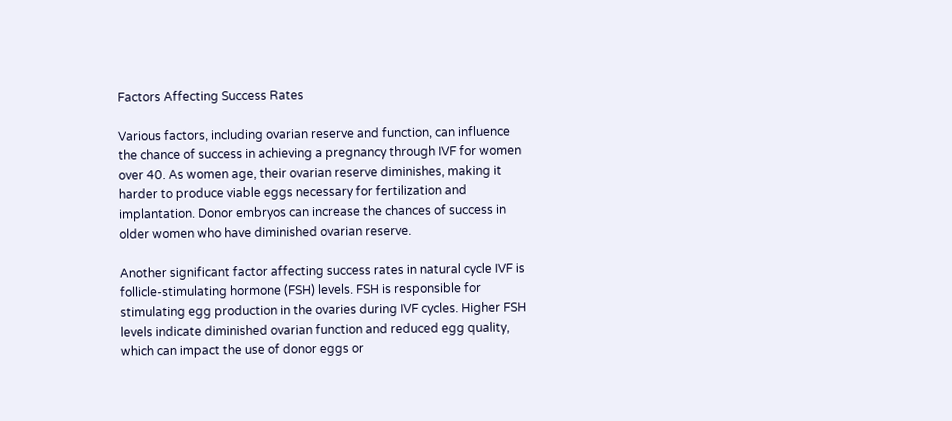Factors Affecting Success Rates

Various factors, including ovarian reserve and function, can influence the chance of success in achieving a pregnancy through IVF for women over 40. As women age, their ovarian reserve diminishes, making it harder to produce viable eggs necessary for fertilization and implantation. Donor embryos can increase the chances of success in older women who have diminished ovarian reserve.

Another significant factor affecting success rates in natural cycle IVF is follicle-stimulating hormone (FSH) levels. FSH is responsible for stimulating egg production in the ovaries during IVF cycles. Higher FSH levels indicate diminished ovarian function and reduced egg quality, which can impact the use of donor eggs or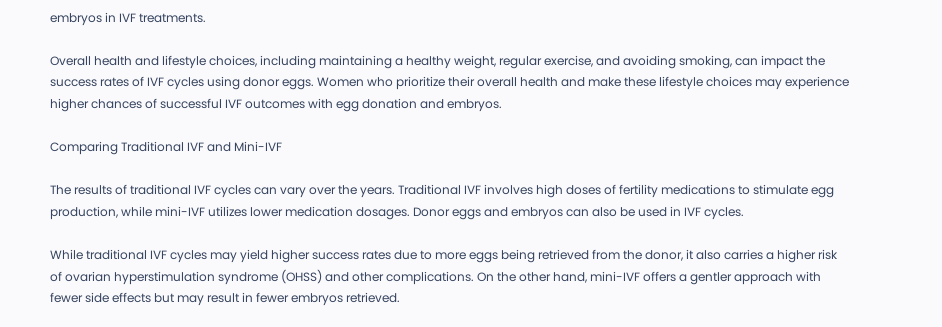embryos in IVF treatments.

Overall health and lifestyle choices, including maintaining a healthy weight, regular exercise, and avoiding smoking, can impact the success rates of IVF cycles using donor eggs. Women who prioritize their overall health and make these lifestyle choices may experience higher chances of successful IVF outcomes with egg donation and embryos.

Comparing Traditional IVF and Mini-IVF

The results of traditional IVF cycles can vary over the years. Traditional IVF involves high doses of fertility medications to stimulate egg production, while mini-IVF utilizes lower medication dosages. Donor eggs and embryos can also be used in IVF cycles.

While traditional IVF cycles may yield higher success rates due to more eggs being retrieved from the donor, it also carries a higher risk of ovarian hyperstimulation syndrome (OHSS) and other complications. On the other hand, mini-IVF offers a gentler approach with fewer side effects but may result in fewer embryos retrieved.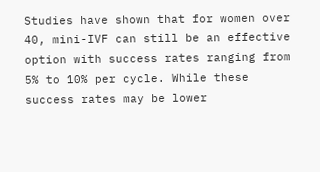Studies have shown that for women over 40, mini-IVF can still be an effective option with success rates ranging from 5% to 10% per cycle. While these success rates may be lower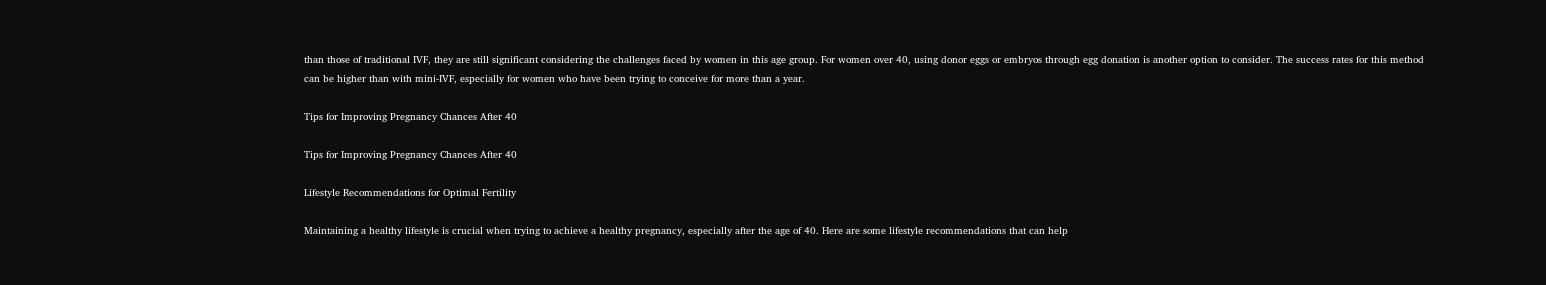than those of traditional IVF, they are still significant considering the challenges faced by women in this age group. For women over 40, using donor eggs or embryos through egg donation is another option to consider. The success rates for this method can be higher than with mini-IVF, especially for women who have been trying to conceive for more than a year.

Tips for Improving Pregnancy Chances After 40

Tips for Improving Pregnancy Chances After 40

Lifestyle Recommendations for Optimal Fertility

Maintaining a healthy lifestyle is crucial when trying to achieve a healthy pregnancy, especially after the age of 40. Here are some lifestyle recommendations that can help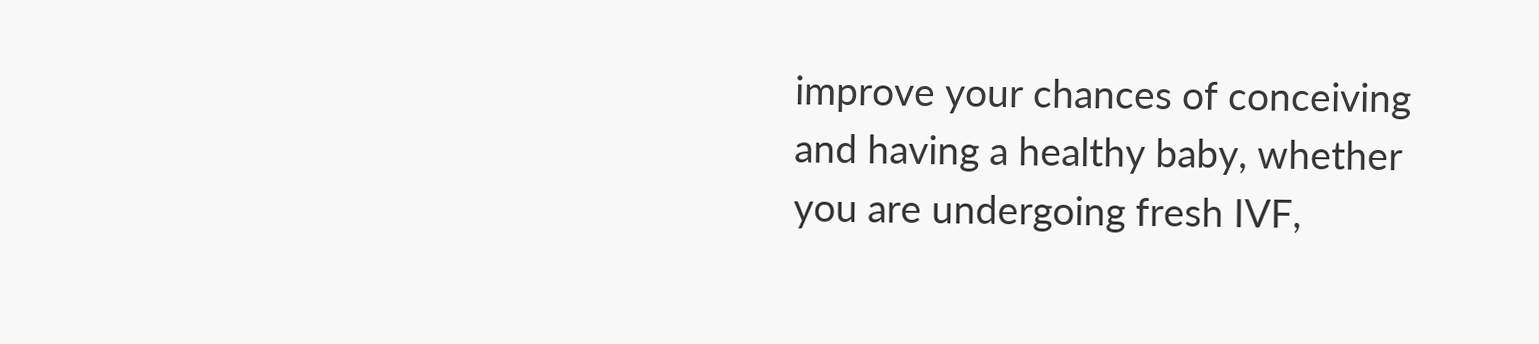improve your chances of conceiving and having a healthy baby, whether you are undergoing fresh IVF,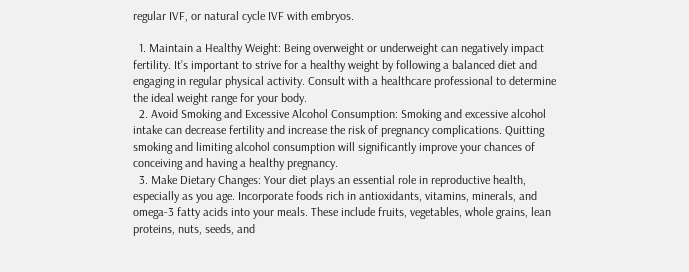regular IVF, or natural cycle IVF with embryos.

  1. Maintain a Healthy Weight: Being overweight or underweight can negatively impact fertility. It’s important to strive for a healthy weight by following a balanced diet and engaging in regular physical activity. Consult with a healthcare professional to determine the ideal weight range for your body.
  2. Avoid Smoking and Excessive Alcohol Consumption: Smoking and excessive alcohol intake can decrease fertility and increase the risk of pregnancy complications. Quitting smoking and limiting alcohol consumption will significantly improve your chances of conceiving and having a healthy pregnancy.
  3. Make Dietary Changes: Your diet plays an essential role in reproductive health, especially as you age. Incorporate foods rich in antioxidants, vitamins, minerals, and omega-3 fatty acids into your meals. These include fruits, vegetables, whole grains, lean proteins, nuts, seeds, and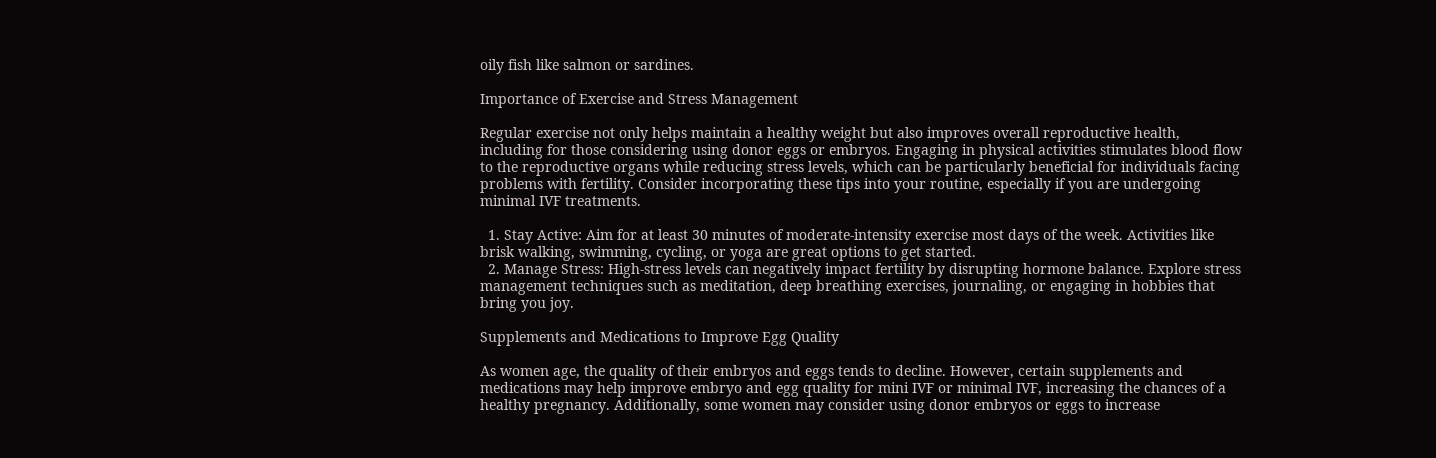oily fish like salmon or sardines.

Importance of Exercise and Stress Management

Regular exercise not only helps maintain a healthy weight but also improves overall reproductive health, including for those considering using donor eggs or embryos. Engaging in physical activities stimulates blood flow to the reproductive organs while reducing stress levels, which can be particularly beneficial for individuals facing problems with fertility. Consider incorporating these tips into your routine, especially if you are undergoing minimal IVF treatments.

  1. Stay Active: Aim for at least 30 minutes of moderate-intensity exercise most days of the week. Activities like brisk walking, swimming, cycling, or yoga are great options to get started.
  2. Manage Stress: High-stress levels can negatively impact fertility by disrupting hormone balance. Explore stress management techniques such as meditation, deep breathing exercises, journaling, or engaging in hobbies that bring you joy.

Supplements and Medications to Improve Egg Quality

As women age, the quality of their embryos and eggs tends to decline. However, certain supplements and medications may help improve embryo and egg quality for mini IVF or minimal IVF, increasing the chances of a healthy pregnancy. Additionally, some women may consider using donor embryos or eggs to increase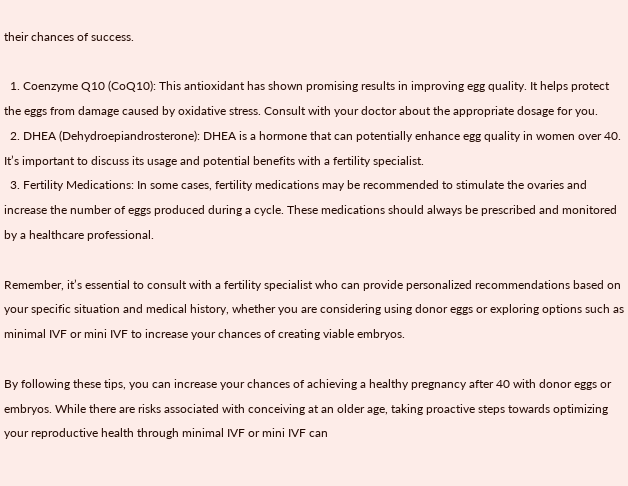their chances of success.

  1. Coenzyme Q10 (CoQ10): This antioxidant has shown promising results in improving egg quality. It helps protect the eggs from damage caused by oxidative stress. Consult with your doctor about the appropriate dosage for you.
  2. DHEA (Dehydroepiandrosterone): DHEA is a hormone that can potentially enhance egg quality in women over 40. It’s important to discuss its usage and potential benefits with a fertility specialist.
  3. Fertility Medications: In some cases, fertility medications may be recommended to stimulate the ovaries and increase the number of eggs produced during a cycle. These medications should always be prescribed and monitored by a healthcare professional.

Remember, it’s essential to consult with a fertility specialist who can provide personalized recommendations based on your specific situation and medical history, whether you are considering using donor eggs or exploring options such as minimal IVF or mini IVF to increase your chances of creating viable embryos.

By following these tips, you can increase your chances of achieving a healthy pregnancy after 40 with donor eggs or embryos. While there are risks associated with conceiving at an older age, taking proactive steps towards optimizing your reproductive health through minimal IVF or mini IVF can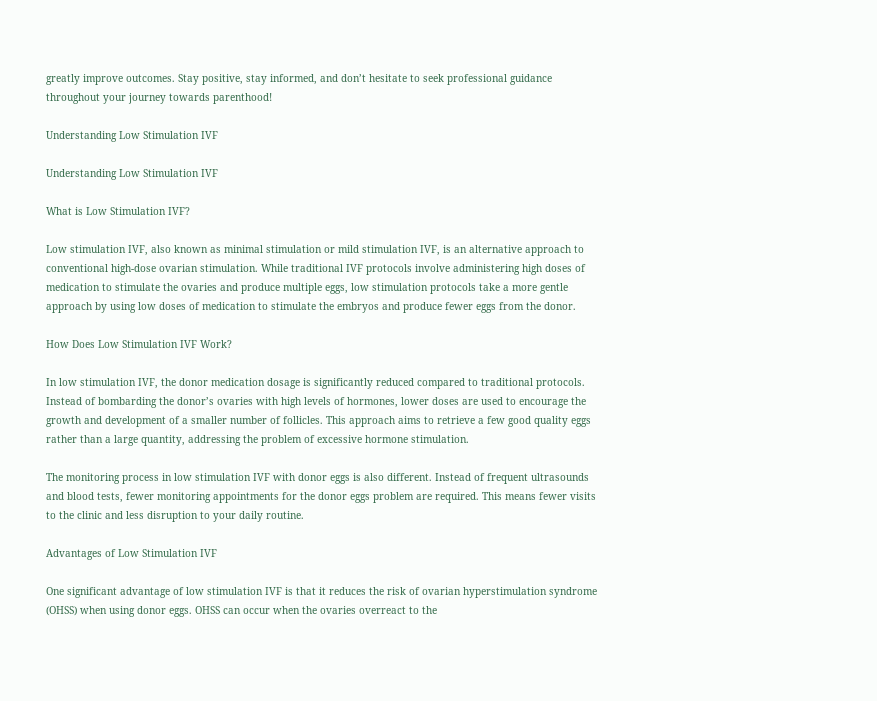greatly improve outcomes. Stay positive, stay informed, and don’t hesitate to seek professional guidance throughout your journey towards parenthood!

Understanding Low Stimulation IVF

Understanding Low Stimulation IVF

What is Low Stimulation IVF?

Low stimulation IVF, also known as minimal stimulation or mild stimulation IVF, is an alternative approach to conventional high-dose ovarian stimulation. While traditional IVF protocols involve administering high doses of medication to stimulate the ovaries and produce multiple eggs, low stimulation protocols take a more gentle approach by using low doses of medication to stimulate the embryos and produce fewer eggs from the donor.

How Does Low Stimulation IVF Work?

In low stimulation IVF, the donor medication dosage is significantly reduced compared to traditional protocols. Instead of bombarding the donor’s ovaries with high levels of hormones, lower doses are used to encourage the growth and development of a smaller number of follicles. This approach aims to retrieve a few good quality eggs rather than a large quantity, addressing the problem of excessive hormone stimulation.

The monitoring process in low stimulation IVF with donor eggs is also different. Instead of frequent ultrasounds and blood tests, fewer monitoring appointments for the donor eggs problem are required. This means fewer visits to the clinic and less disruption to your daily routine.

Advantages of Low Stimulation IVF

One significant advantage of low stimulation IVF is that it reduces the risk of ovarian hyperstimulation syndrome (OHSS) when using donor eggs. OHSS can occur when the ovaries overreact to the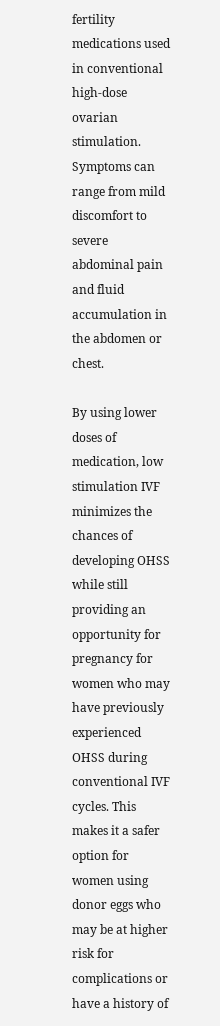fertility medications used in conventional high-dose ovarian stimulation. Symptoms can range from mild discomfort to severe abdominal pain and fluid accumulation in the abdomen or chest.

By using lower doses of medication, low stimulation IVF minimizes the chances of developing OHSS while still providing an opportunity for pregnancy for women who may have previously experienced OHSS during conventional IVF cycles. This makes it a safer option for women using donor eggs who may be at higher risk for complications or have a history of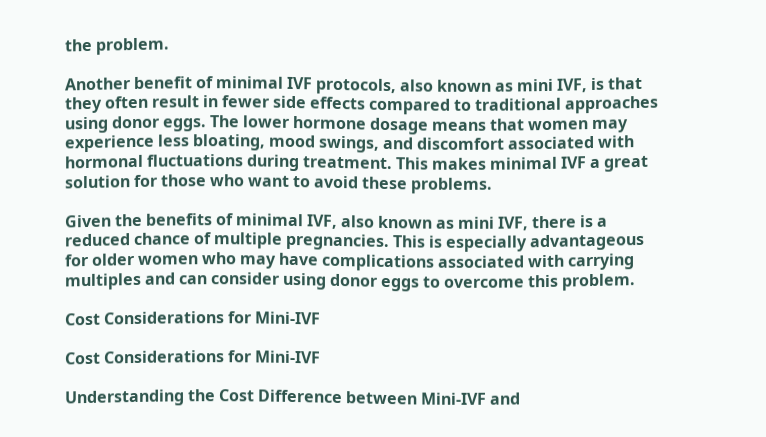the problem.

Another benefit of minimal IVF protocols, also known as mini IVF, is that they often result in fewer side effects compared to traditional approaches using donor eggs. The lower hormone dosage means that women may experience less bloating, mood swings, and discomfort associated with hormonal fluctuations during treatment. This makes minimal IVF a great solution for those who want to avoid these problems.

Given the benefits of minimal IVF, also known as mini IVF, there is a reduced chance of multiple pregnancies. This is especially advantageous for older women who may have complications associated with carrying multiples and can consider using donor eggs to overcome this problem.

Cost Considerations for Mini-IVF

Cost Considerations for Mini-IVF

Understanding the Cost Difference between Mini-IVF and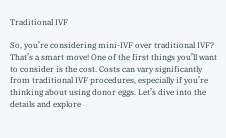Traditional IVF

So, you’re considering mini-IVF over traditional IVF? That’s a smart move! One of the first things you’ll want to consider is the cost. Costs can vary significantly from traditional IVF procedures, especially if you’re thinking about using donor eggs. Let’s dive into the details and explore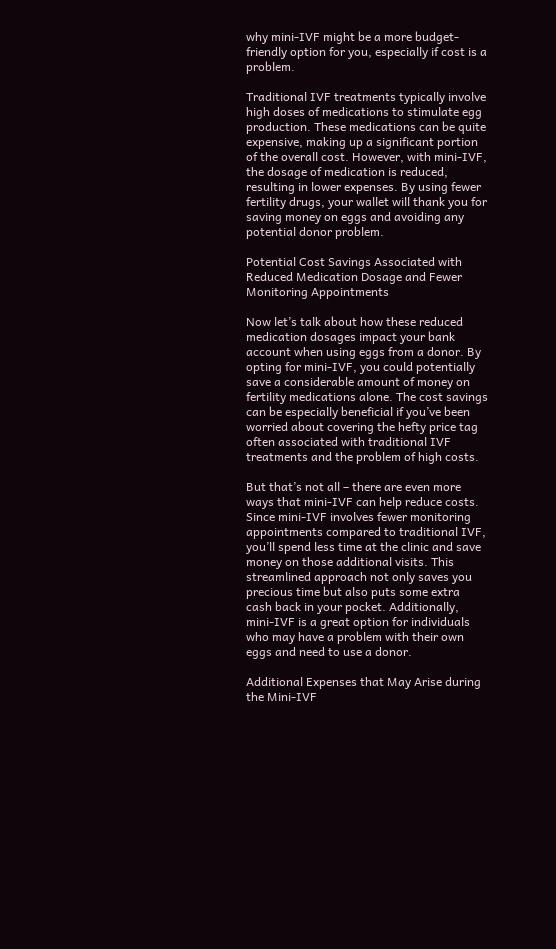why mini-IVF might be a more budget-friendly option for you, especially if cost is a problem.

Traditional IVF treatments typically involve high doses of medications to stimulate egg production. These medications can be quite expensive, making up a significant portion of the overall cost. However, with mini-IVF, the dosage of medication is reduced, resulting in lower expenses. By using fewer fertility drugs, your wallet will thank you for saving money on eggs and avoiding any potential donor problem.

Potential Cost Savings Associated with Reduced Medication Dosage and Fewer Monitoring Appointments

Now let’s talk about how these reduced medication dosages impact your bank account when using eggs from a donor. By opting for mini-IVF, you could potentially save a considerable amount of money on fertility medications alone. The cost savings can be especially beneficial if you’ve been worried about covering the hefty price tag often associated with traditional IVF treatments and the problem of high costs.

But that’s not all – there are even more ways that mini-IVF can help reduce costs. Since mini-IVF involves fewer monitoring appointments compared to traditional IVF, you’ll spend less time at the clinic and save money on those additional visits. This streamlined approach not only saves you precious time but also puts some extra cash back in your pocket. Additionally, mini-IVF is a great option for individuals who may have a problem with their own eggs and need to use a donor.

Additional Expenses that May Arise during the Mini-IVF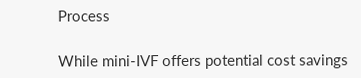Process

While mini-IVF offers potential cost savings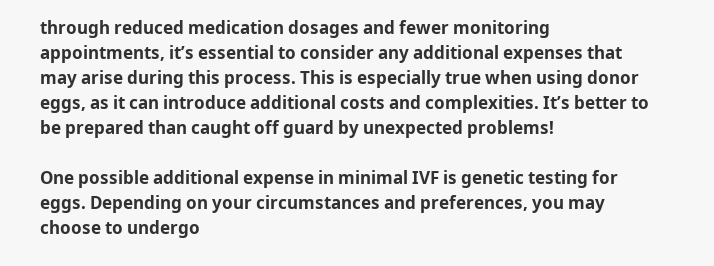through reduced medication dosages and fewer monitoring appointments, it’s essential to consider any additional expenses that may arise during this process. This is especially true when using donor eggs, as it can introduce additional costs and complexities. It’s better to be prepared than caught off guard by unexpected problems!

One possible additional expense in minimal IVF is genetic testing for eggs. Depending on your circumstances and preferences, you may choose to undergo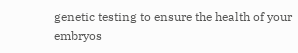genetic testing to ensure the health of your embryos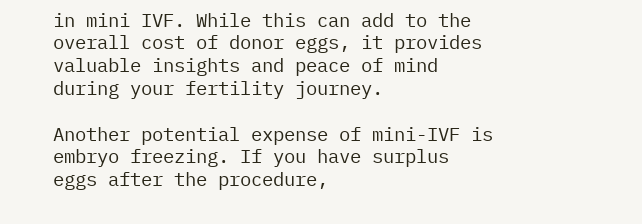in mini IVF. While this can add to the overall cost of donor eggs, it provides valuable insights and peace of mind during your fertility journey.

Another potential expense of mini-IVF is embryo freezing. If you have surplus eggs after the procedure,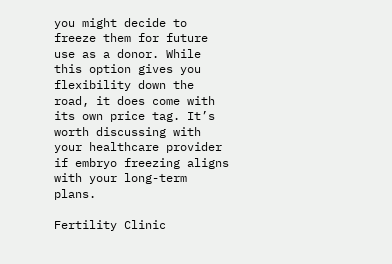you might decide to freeze them for future use as a donor. While this option gives you flexibility down the road, it does come with its own price tag. It’s worth discussing with your healthcare provider if embryo freezing aligns with your long-term plans.

Fertility Clinic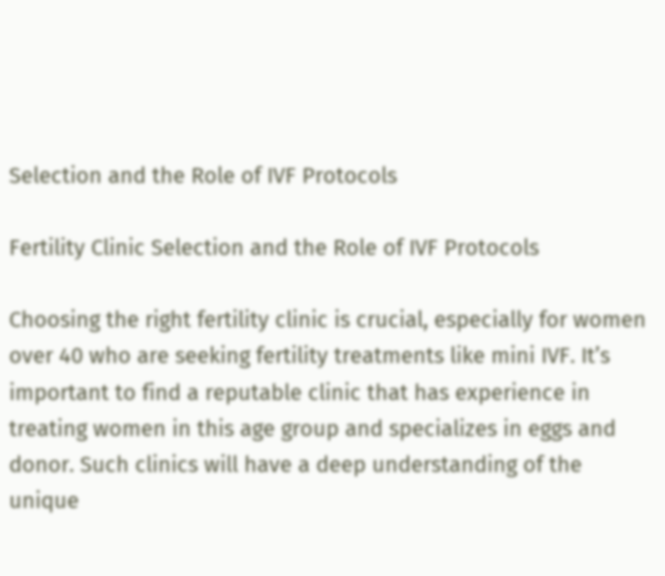Selection and the Role of IVF Protocols

Fertility Clinic Selection and the Role of IVF Protocols

Choosing the right fertility clinic is crucial, especially for women over 40 who are seeking fertility treatments like mini IVF. It’s important to find a reputable clinic that has experience in treating women in this age group and specializes in eggs and donor. Such clinics will have a deep understanding of the unique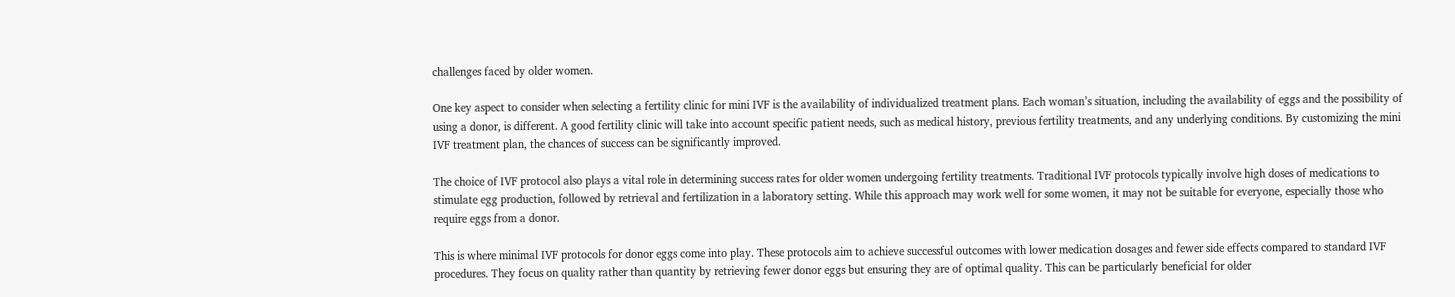challenges faced by older women.

One key aspect to consider when selecting a fertility clinic for mini IVF is the availability of individualized treatment plans. Each woman’s situation, including the availability of eggs and the possibility of using a donor, is different. A good fertility clinic will take into account specific patient needs, such as medical history, previous fertility treatments, and any underlying conditions. By customizing the mini IVF treatment plan, the chances of success can be significantly improved.

The choice of IVF protocol also plays a vital role in determining success rates for older women undergoing fertility treatments. Traditional IVF protocols typically involve high doses of medications to stimulate egg production, followed by retrieval and fertilization in a laboratory setting. While this approach may work well for some women, it may not be suitable for everyone, especially those who require eggs from a donor.

This is where minimal IVF protocols for donor eggs come into play. These protocols aim to achieve successful outcomes with lower medication dosages and fewer side effects compared to standard IVF procedures. They focus on quality rather than quantity by retrieving fewer donor eggs but ensuring they are of optimal quality. This can be particularly beneficial for older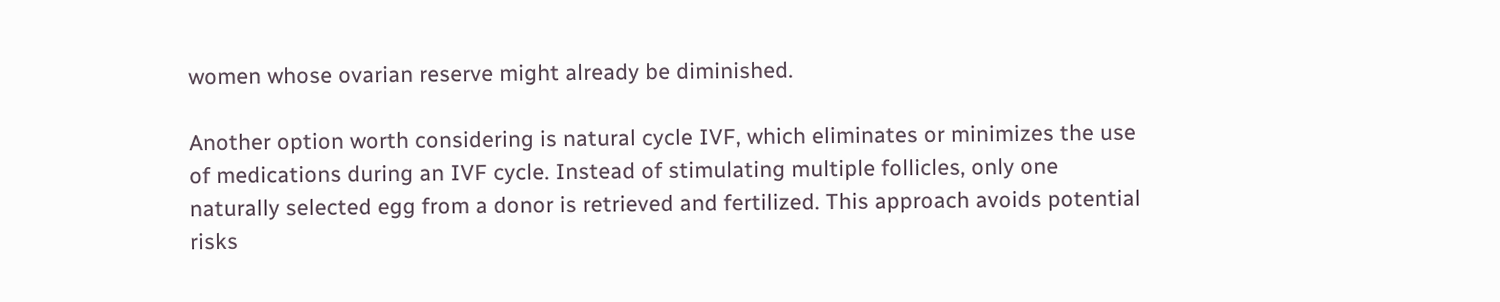women whose ovarian reserve might already be diminished.

Another option worth considering is natural cycle IVF, which eliminates or minimizes the use of medications during an IVF cycle. Instead of stimulating multiple follicles, only one naturally selected egg from a donor is retrieved and fertilized. This approach avoids potential risks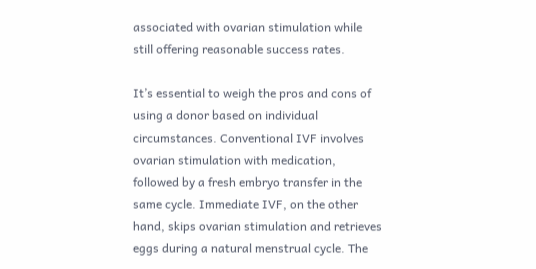associated with ovarian stimulation while still offering reasonable success rates.

It’s essential to weigh the pros and cons of using a donor based on individual circumstances. Conventional IVF involves ovarian stimulation with medication, followed by a fresh embryo transfer in the same cycle. Immediate IVF, on the other hand, skips ovarian stimulation and retrieves eggs during a natural menstrual cycle. The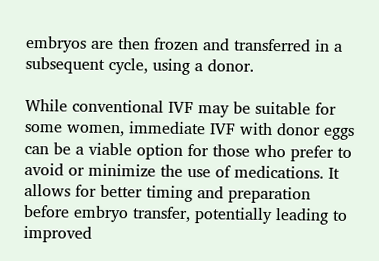embryos are then frozen and transferred in a subsequent cycle, using a donor.

While conventional IVF may be suitable for some women, immediate IVF with donor eggs can be a viable option for those who prefer to avoid or minimize the use of medications. It allows for better timing and preparation before embryo transfer, potentially leading to improved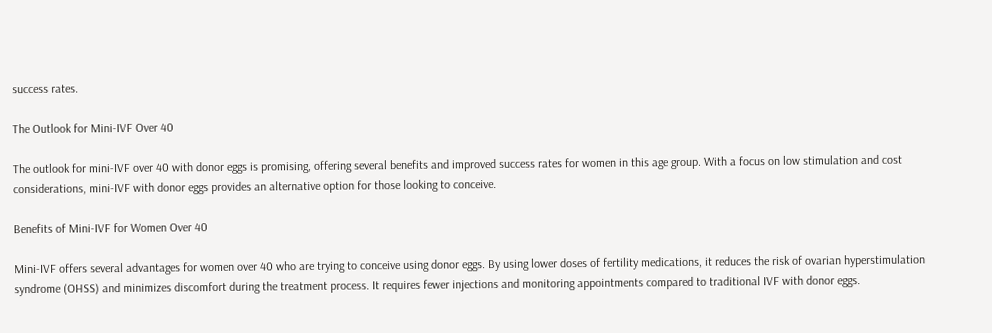success rates.

The Outlook for Mini-IVF Over 40

The outlook for mini-IVF over 40 with donor eggs is promising, offering several benefits and improved success rates for women in this age group. With a focus on low stimulation and cost considerations, mini-IVF with donor eggs provides an alternative option for those looking to conceive.

Benefits of Mini-IVF for Women Over 40

Mini-IVF offers several advantages for women over 40 who are trying to conceive using donor eggs. By using lower doses of fertility medications, it reduces the risk of ovarian hyperstimulation syndrome (OHSS) and minimizes discomfort during the treatment process. It requires fewer injections and monitoring appointments compared to traditional IVF with donor eggs.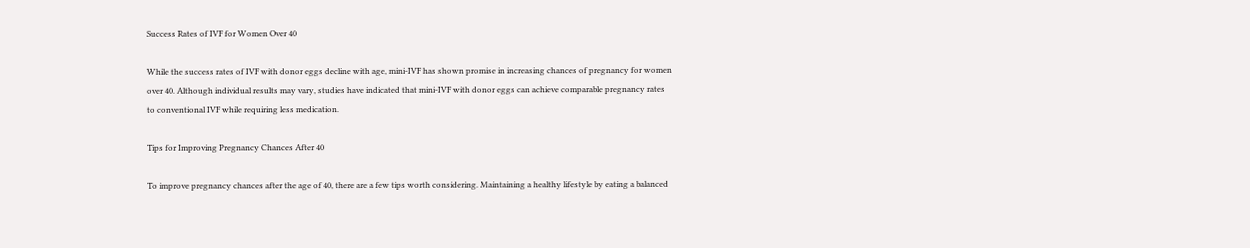Success Rates of IVF for Women Over 40

While the success rates of IVF with donor eggs decline with age, mini-IVF has shown promise in increasing chances of pregnancy for women over 40. Although individual results may vary, studies have indicated that mini-IVF with donor eggs can achieve comparable pregnancy rates to conventional IVF while requiring less medication.

Tips for Improving Pregnancy Chances After 40

To improve pregnancy chances after the age of 40, there are a few tips worth considering. Maintaining a healthy lifestyle by eating a balanced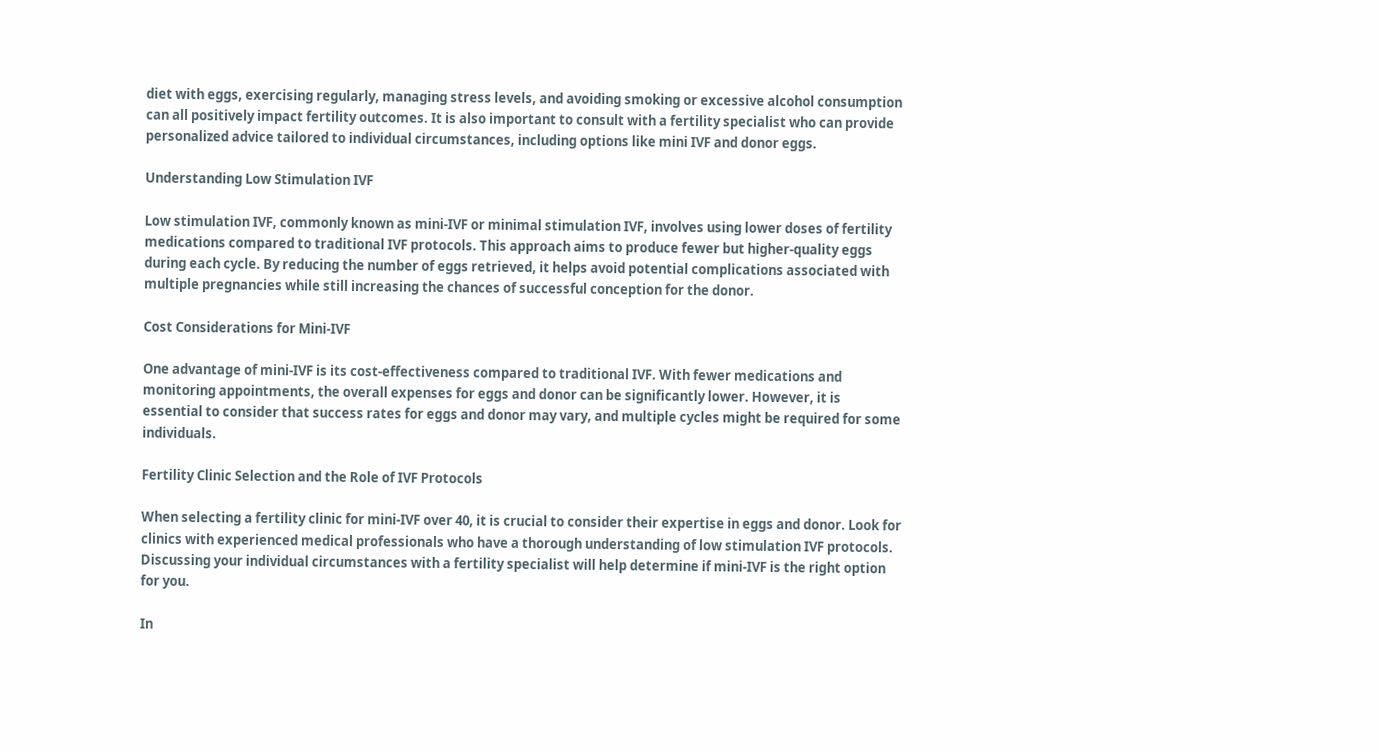diet with eggs, exercising regularly, managing stress levels, and avoiding smoking or excessive alcohol consumption can all positively impact fertility outcomes. It is also important to consult with a fertility specialist who can provide personalized advice tailored to individual circumstances, including options like mini IVF and donor eggs.

Understanding Low Stimulation IVF

Low stimulation IVF, commonly known as mini-IVF or minimal stimulation IVF, involves using lower doses of fertility medications compared to traditional IVF protocols. This approach aims to produce fewer but higher-quality eggs during each cycle. By reducing the number of eggs retrieved, it helps avoid potential complications associated with multiple pregnancies while still increasing the chances of successful conception for the donor.

Cost Considerations for Mini-IVF

One advantage of mini-IVF is its cost-effectiveness compared to traditional IVF. With fewer medications and monitoring appointments, the overall expenses for eggs and donor can be significantly lower. However, it is essential to consider that success rates for eggs and donor may vary, and multiple cycles might be required for some individuals.

Fertility Clinic Selection and the Role of IVF Protocols

When selecting a fertility clinic for mini-IVF over 40, it is crucial to consider their expertise in eggs and donor. Look for clinics with experienced medical professionals who have a thorough understanding of low stimulation IVF protocols. Discussing your individual circumstances with a fertility specialist will help determine if mini-IVF is the right option for you.

In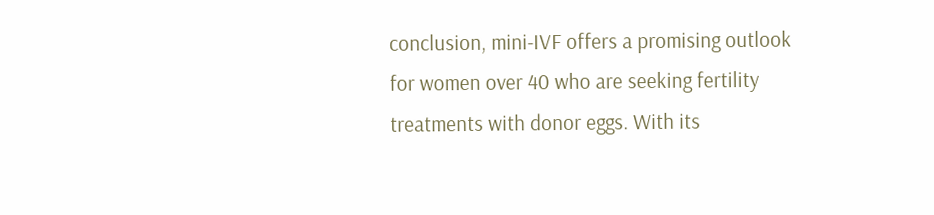conclusion, mini-IVF offers a promising outlook for women over 40 who are seeking fertility treatments with donor eggs. With its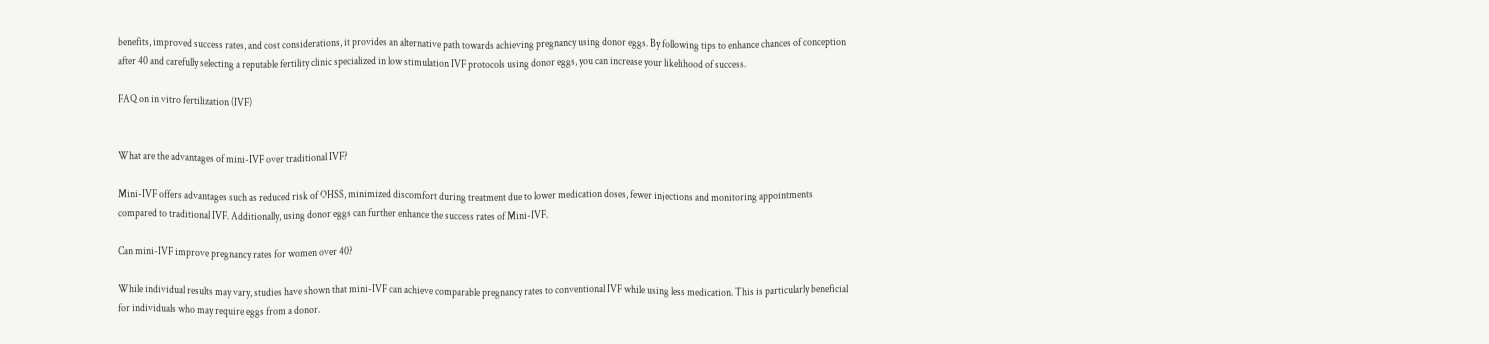benefits, improved success rates, and cost considerations, it provides an alternative path towards achieving pregnancy using donor eggs. By following tips to enhance chances of conception after 40 and carefully selecting a reputable fertility clinic specialized in low stimulation IVF protocols using donor eggs, you can increase your likelihood of success.

FAQ on in vitro fertilization (IVF)


What are the advantages of mini-IVF over traditional IVF?

Mini-IVF offers advantages such as reduced risk of OHSS, minimized discomfort during treatment due to lower medication doses, fewer injections and monitoring appointments compared to traditional IVF. Additionally, using donor eggs can further enhance the success rates of Mini-IVF.

Can mini-IVF improve pregnancy rates for women over 40?

While individual results may vary, studies have shown that mini-IVF can achieve comparable pregnancy rates to conventional IVF while using less medication. This is particularly beneficial for individuals who may require eggs from a donor.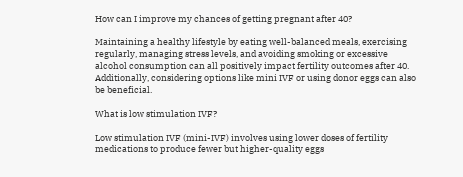How can I improve my chances of getting pregnant after 40?

Maintaining a healthy lifestyle by eating well-balanced meals, exercising regularly, managing stress levels, and avoiding smoking or excessive alcohol consumption can all positively impact fertility outcomes after 40. Additionally, considering options like mini IVF or using donor eggs can also be beneficial.

What is low stimulation IVF?

Low stimulation IVF (mini-IVF) involves using lower doses of fertility medications to produce fewer but higher-quality eggs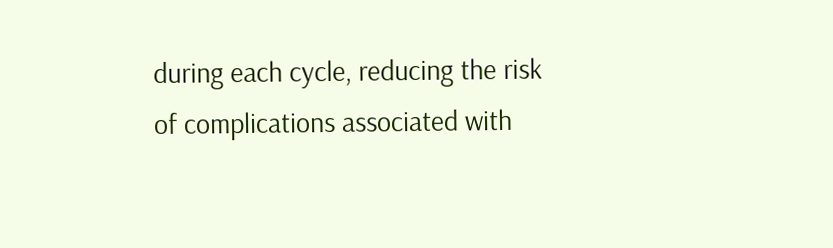during each cycle, reducing the risk of complications associated with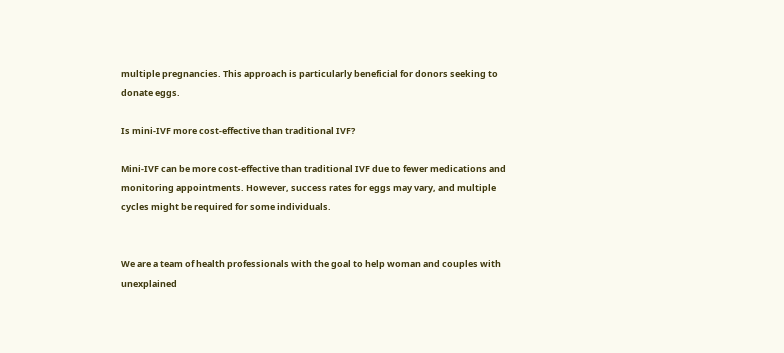multiple pregnancies. This approach is particularly beneficial for donors seeking to donate eggs.

Is mini-IVF more cost-effective than traditional IVF?

Mini-IVF can be more cost-effective than traditional IVF due to fewer medications and monitoring appointments. However, success rates for eggs may vary, and multiple cycles might be required for some individuals.


We are a team of health professionals with the goal to help woman and couples with unexplained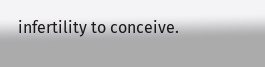infertility to conceive.